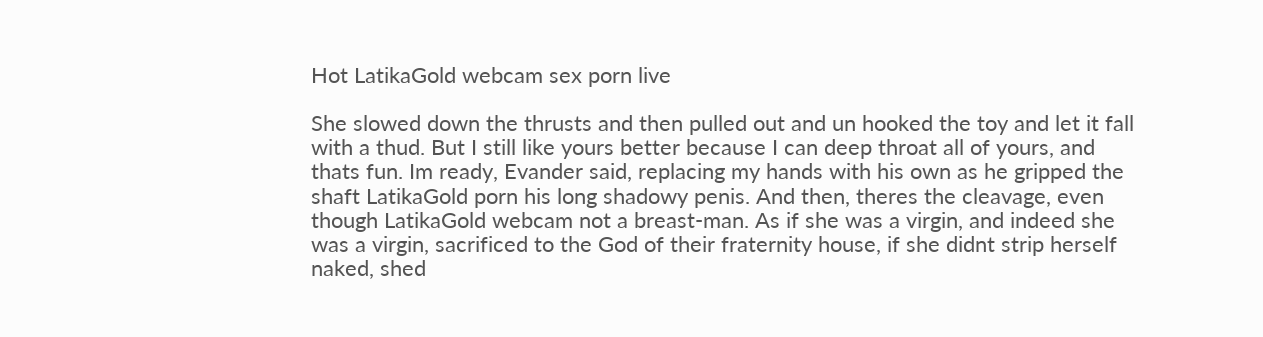Hot LatikaGold webcam sex porn live

She slowed down the thrusts and then pulled out and un hooked the toy and let it fall with a thud. But I still like yours better because I can deep throat all of yours, and thats fun. Im ready, Evander said, replacing my hands with his own as he gripped the shaft LatikaGold porn his long shadowy penis. And then, theres the cleavage, even though LatikaGold webcam not a breast-man. As if she was a virgin, and indeed she was a virgin, sacrificed to the God of their fraternity house, if she didnt strip herself naked, shed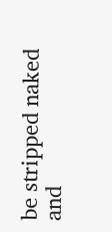be stripped naked and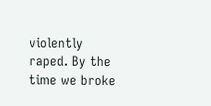violently raped. By the time we broke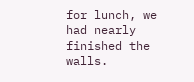for lunch, we had nearly finished the walls.